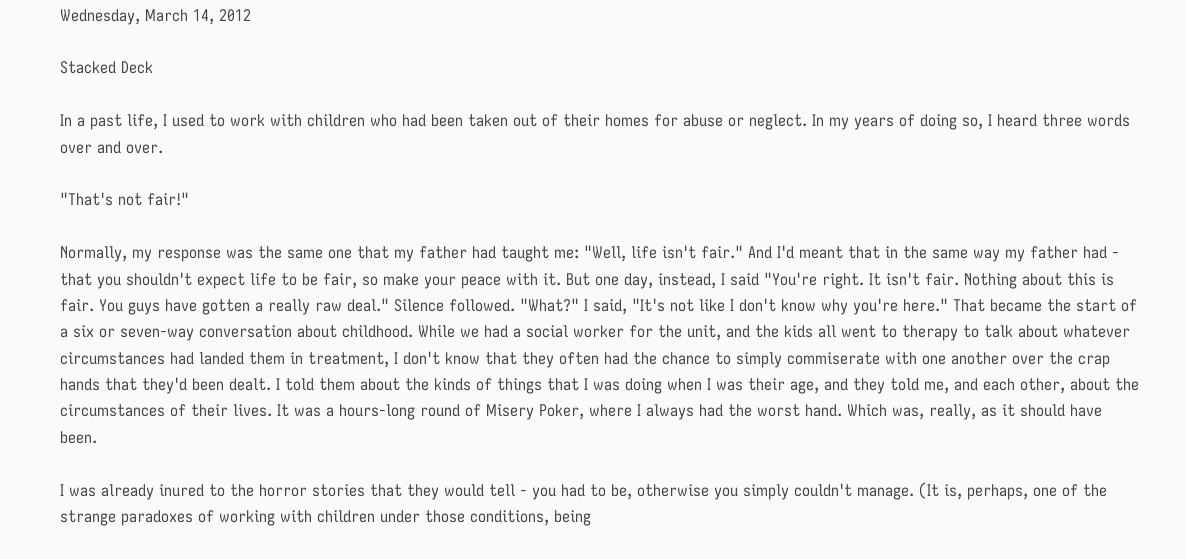Wednesday, March 14, 2012

Stacked Deck

In a past life, I used to work with children who had been taken out of their homes for abuse or neglect. In my years of doing so, I heard three words over and over.

"That's not fair!"

Normally, my response was the same one that my father had taught me: "Well, life isn't fair." And I'd meant that in the same way my father had - that you shouldn't expect life to be fair, so make your peace with it. But one day, instead, I said "You're right. It isn't fair. Nothing about this is fair. You guys have gotten a really raw deal." Silence followed. "What?" I said, "It's not like I don't know why you're here." That became the start of a six or seven-way conversation about childhood. While we had a social worker for the unit, and the kids all went to therapy to talk about whatever circumstances had landed them in treatment, I don't know that they often had the chance to simply commiserate with one another over the crap hands that they'd been dealt. I told them about the kinds of things that I was doing when I was their age, and they told me, and each other, about the circumstances of their lives. It was a hours-long round of Misery Poker, where I always had the worst hand. Which was, really, as it should have been.

I was already inured to the horror stories that they would tell - you had to be, otherwise you simply couldn't manage. (It is, perhaps, one of the strange paradoxes of working with children under those conditions, being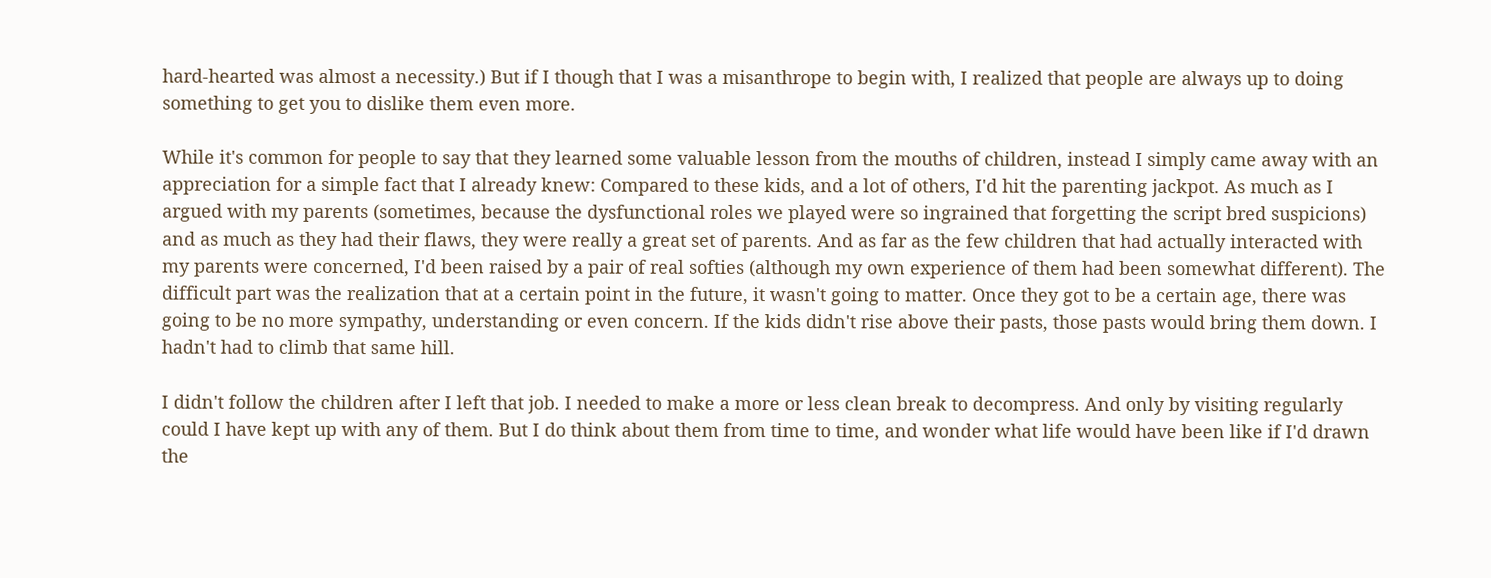hard-hearted was almost a necessity.) But if I though that I was a misanthrope to begin with, I realized that people are always up to doing something to get you to dislike them even more.

While it's common for people to say that they learned some valuable lesson from the mouths of children, instead I simply came away with an appreciation for a simple fact that I already knew: Compared to these kids, and a lot of others, I'd hit the parenting jackpot. As much as I argued with my parents (sometimes, because the dysfunctional roles we played were so ingrained that forgetting the script bred suspicions) and as much as they had their flaws, they were really a great set of parents. And as far as the few children that had actually interacted with my parents were concerned, I'd been raised by a pair of real softies (although my own experience of them had been somewhat different). The difficult part was the realization that at a certain point in the future, it wasn't going to matter. Once they got to be a certain age, there was going to be no more sympathy, understanding or even concern. If the kids didn't rise above their pasts, those pasts would bring them down. I hadn't had to climb that same hill.

I didn't follow the children after I left that job. I needed to make a more or less clean break to decompress. And only by visiting regularly could I have kept up with any of them. But I do think about them from time to time, and wonder what life would have been like if I'd drawn the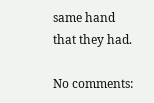same hand that they had.

No comments: